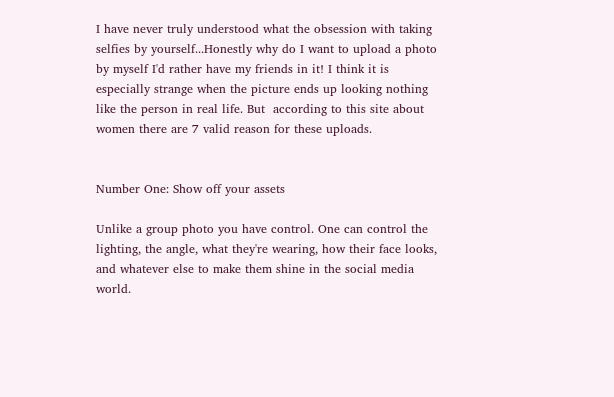I have never truly understood what the obsession with taking selfies by yourself...Honestly why do I want to upload a photo by myself I'd rather have my friends in it! I think it is especially strange when the picture ends up looking nothing like the person in real life. But  according to this site about women there are 7 valid reason for these uploads.


Number One: Show off your assets

Unlike a group photo you have control. One can control the lighting, the angle, what they're wearing, how their face looks, and whatever else to make them shine in the social media world.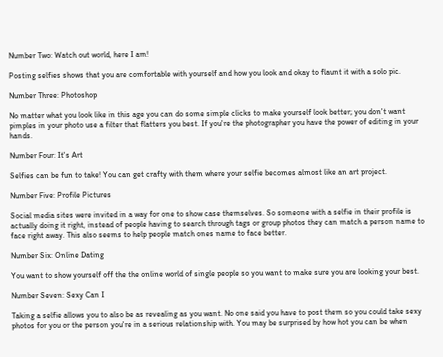Number Two: Watch out world, here I am!

Posting selfies shows that you are comfortable with yourself and how you look and okay to flaunt it with a solo pic.

Number Three: Photoshop

No matter what you look like in this age you can do some simple clicks to make yourself look better; you don't want pimples in your photo use a filter that flatters you best. If you're the photographer you have the power of editing in your hands.

Number Four: It's Art

Selfies can be fun to take! You can get crafty with them where your selfie becomes almost like an art project.

Number Five: Profile Pictures

Social media sites were invited in a way for one to show case themselves. So someone with a selfie in their profile is actually doing it right, instead of people having to search through tags or group photos they can match a person name to face right away. This also seems to help people match ones name to face better.

Number Six: Online Dating

You want to show yourself off the the online world of single people so you want to make sure you are looking your best.

Number Seven: Sexy Can I

Taking a selfie allows you to also be as revealing as you want. No one said you have to post them so you could take sexy photos for you or the person you're in a serious relationship with. You may be surprised by how hot you can be when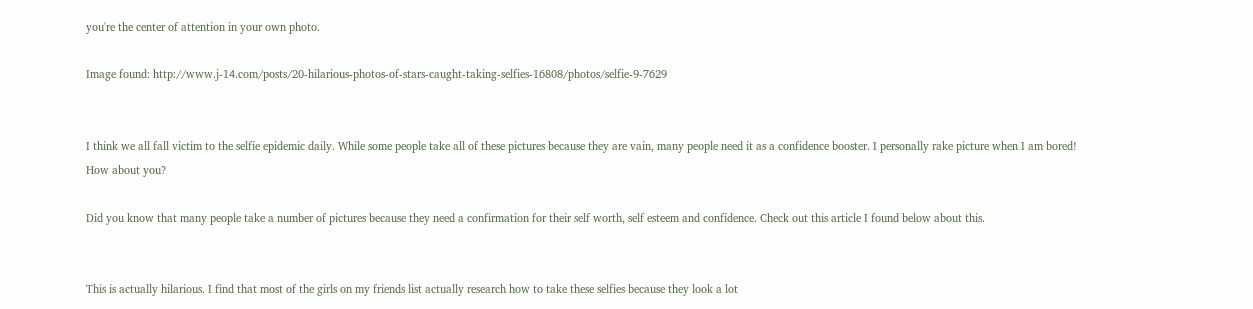you're the center of attention in your own photo.

Image found: http://www.j-14.com/posts/20-hilarious-photos-of-stars-caught-taking-selfies-16808/photos/selfie-9-7629


I think we all fall victim to the selfie epidemic daily. While some people take all of these pictures because they are vain, many people need it as a confidence booster. I personally rake picture when I am bored! How about you?

Did you know that many people take a number of pictures because they need a confirmation for their self worth, self esteem and confidence. Check out this article I found below about this.


This is actually hilarious. I find that most of the girls on my friends list actually research how to take these selfies because they look a lot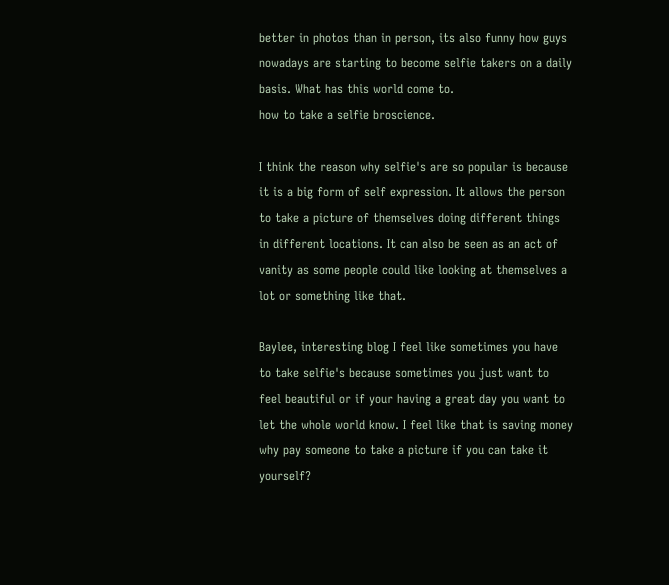better in photos than in person, its also funny how guys nowadays are starting to become selfie takers on a daily basis. What has this world come to.
how to take a selfie broscience.

I think the reason why selfie's are so popular is because it is a big form of self expression. It allows the person to take a picture of themselves doing different things in different locations. It can also be seen as an act of vanity as some people could like looking at themselves a lot or something like that.

Baylee, interesting blog I feel like sometimes you have to take selfie's because sometimes you just want to feel beautiful or if your having a great day you want to let the whole world know. I feel like that is saving money why pay someone to take a picture if you can take it yourself?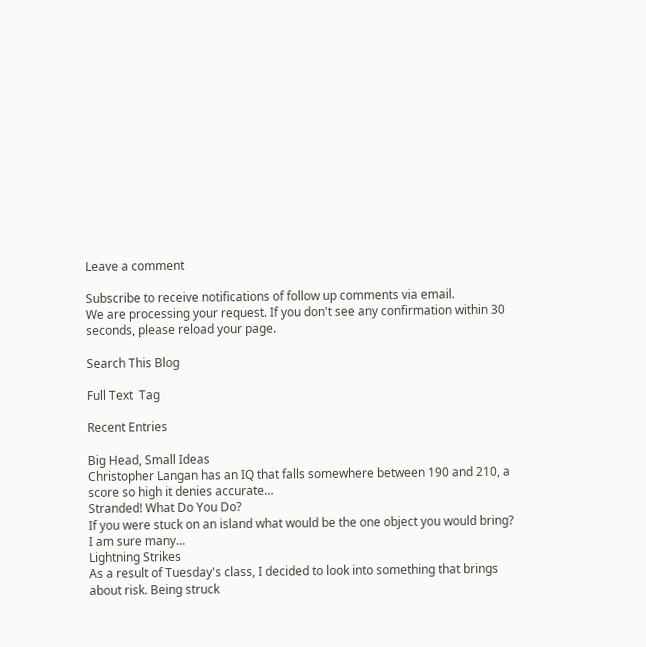Leave a comment

Subscribe to receive notifications of follow up comments via email.
We are processing your request. If you don't see any confirmation within 30 seconds, please reload your page.

Search This Blog

Full Text  Tag

Recent Entries

Big Head, Small Ideas
Christopher Langan has an IQ that falls somewhere between 190 and 210, a score so high it denies accurate…
Stranded! What Do You Do?
If you were stuck on an island what would be the one object you would bring? I am sure many…
Lightning Strikes
As a result of Tuesday's class, I decided to look into something that brings about risk. Being struck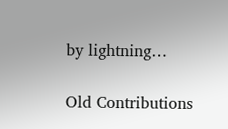by lightning…

Old Contributions